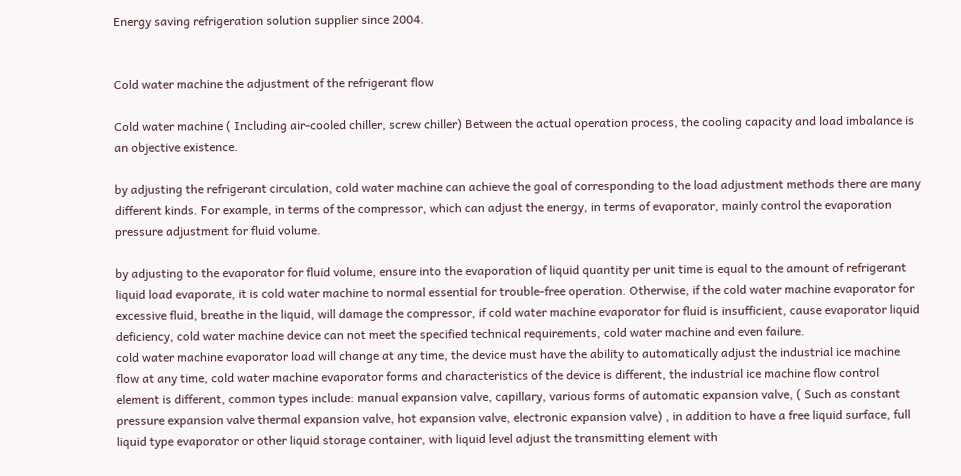Energy saving refrigeration solution supplier since 2004.


Cold water machine the adjustment of the refrigerant flow

Cold water machine ( Including air-cooled chiller, screw chiller) Between the actual operation process, the cooling capacity and load imbalance is an objective existence.

by adjusting the refrigerant circulation, cold water machine can achieve the goal of corresponding to the load adjustment methods there are many different kinds. For example, in terms of the compressor, which can adjust the energy, in terms of evaporator, mainly control the evaporation pressure adjustment for fluid volume.

by adjusting to the evaporator for fluid volume, ensure into the evaporation of liquid quantity per unit time is equal to the amount of refrigerant liquid load evaporate, it is cold water machine to normal essential for trouble-free operation. Otherwise, if the cold water machine evaporator for excessive fluid, breathe in the liquid, will damage the compressor, if cold water machine evaporator for fluid is insufficient, cause evaporator liquid deficiency, cold water machine device can not meet the specified technical requirements, cold water machine and even failure.
cold water machine evaporator load will change at any time, the device must have the ability to automatically adjust the industrial ice machine flow at any time, cold water machine evaporator forms and characteristics of the device is different, the industrial ice machine flow control element is different, common types include: manual expansion valve, capillary, various forms of automatic expansion valve, ( Such as constant pressure expansion valve thermal expansion valve, hot expansion valve, electronic expansion valve) , in addition to have a free liquid surface, full liquid type evaporator or other liquid storage container, with liquid level adjust the transmitting element with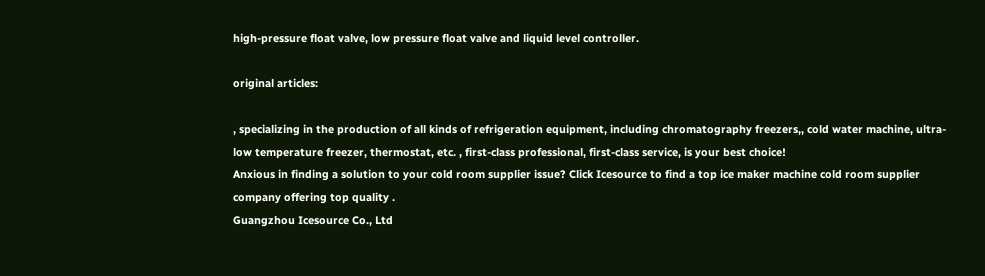high-pressure float valve, low pressure float valve and liquid level controller.

original articles:

, specializing in the production of all kinds of refrigeration equipment, including chromatography freezers,, cold water machine, ultra-low temperature freezer, thermostat, etc. , first-class professional, first-class service, is your best choice!
Anxious in finding a solution to your cold room supplier issue? Click Icesource to find a top ice maker machine cold room supplier company offering top quality .
Guangzhou Icesource Co., Ltd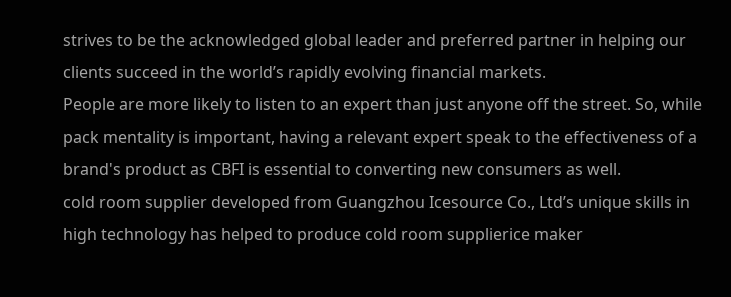strives to be the acknowledged global leader and preferred partner in helping our clients succeed in the world’s rapidly evolving financial markets.
People are more likely to listen to an expert than just anyone off the street. So, while pack mentality is important, having a relevant expert speak to the effectiveness of a brand's product as CBFI is essential to converting new consumers as well.
cold room supplier developed from Guangzhou Icesource Co., Ltd’s unique skills in high technology has helped to produce cold room supplierice maker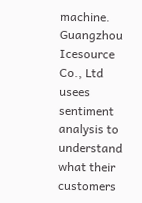machine.
Guangzhou Icesource Co., Ltd usees sentiment analysis to understand what their customers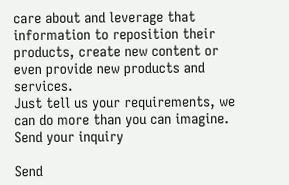care about and leverage that information to reposition their products, create new content or even provide new products and services.
Just tell us your requirements, we can do more than you can imagine.
Send your inquiry

Send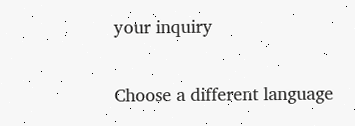your inquiry

Choose a different language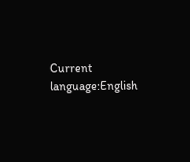Current language:English